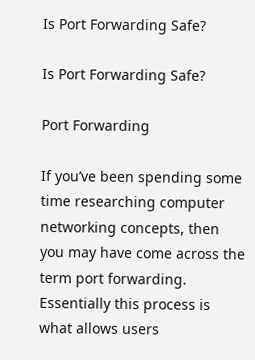Is Port Forwarding Safe?

Is Port Forwarding Safe?

Port Forwarding

If you’ve been spending some time researching computer networking concepts, then you may have come across the term port forwarding. Essentially this process is what allows users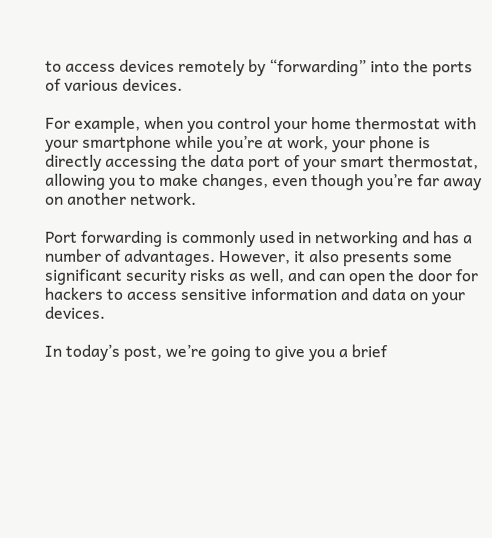to access devices remotely by “forwarding” into the ports of various devices.

For example, when you control your home thermostat with your smartphone while you’re at work, your phone is directly accessing the data port of your smart thermostat, allowing you to make changes, even though you’re far away on another network.

Port forwarding is commonly used in networking and has a number of advantages. However, it also presents some significant security risks as well, and can open the door for hackers to access sensitive information and data on your devices.

In today’s post, we’re going to give you a brief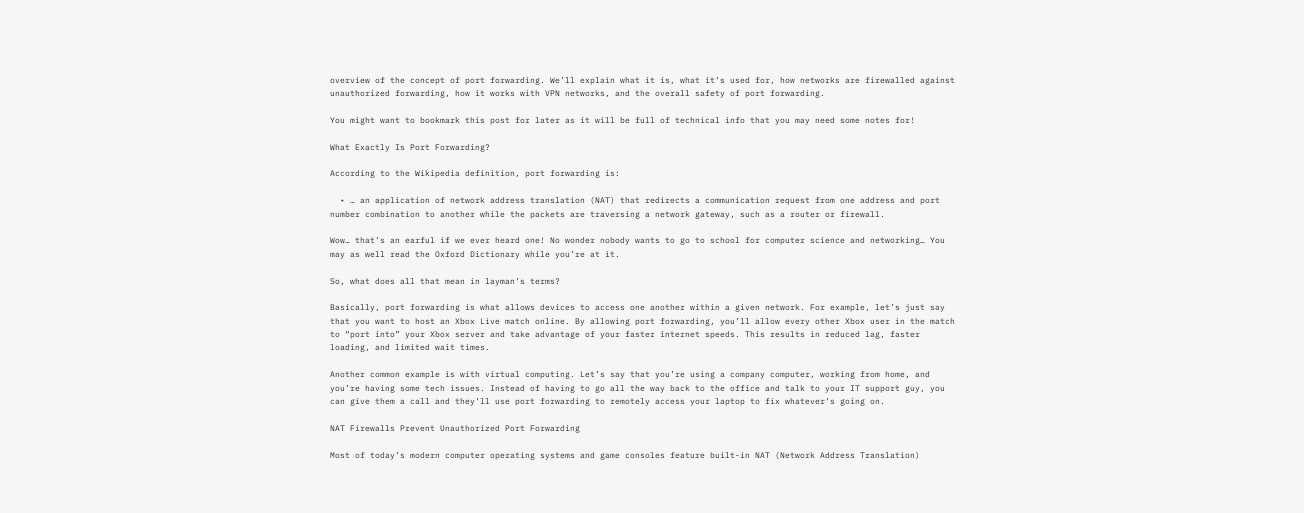overview of the concept of port forwarding. We’ll explain what it is, what it’s used for, how networks are firewalled against unauthorized forwarding, how it works with VPN networks, and the overall safety of port forwarding.

You might want to bookmark this post for later as it will be full of technical info that you may need some notes for!

What Exactly Is Port Forwarding?

According to the Wikipedia definition, port forwarding is:

  • … an application of network address translation (NAT) that redirects a communication request from one address and port number combination to another while the packets are traversing a network gateway, such as a router or firewall.

Wow… that’s an earful if we ever heard one! No wonder nobody wants to go to school for computer science and networking… You may as well read the Oxford Dictionary while you’re at it.

So, what does all that mean in layman’s terms?

Basically, port forwarding is what allows devices to access one another within a given network. For example, let’s just say that you want to host an Xbox Live match online. By allowing port forwarding, you’ll allow every other Xbox user in the match to “port into” your Xbox server and take advantage of your faster internet speeds. This results in reduced lag, faster loading, and limited wait times.

Another common example is with virtual computing. Let’s say that you’re using a company computer, working from home, and you’re having some tech issues. Instead of having to go all the way back to the office and talk to your IT support guy, you can give them a call and they’ll use port forwarding to remotely access your laptop to fix whatever’s going on.

NAT Firewalls Prevent Unauthorized Port Forwarding

Most of today’s modern computer operating systems and game consoles feature built-in NAT (Network Address Translation)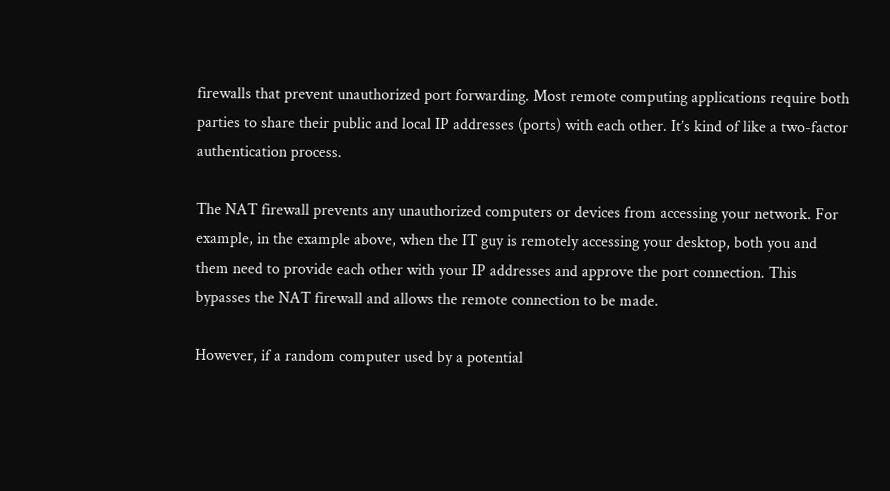firewalls that prevent unauthorized port forwarding. Most remote computing applications require both parties to share their public and local IP addresses (ports) with each other. It’s kind of like a two-factor authentication process.

The NAT firewall prevents any unauthorized computers or devices from accessing your network. For example, in the example above, when the IT guy is remotely accessing your desktop, both you and them need to provide each other with your IP addresses and approve the port connection. This bypasses the NAT firewall and allows the remote connection to be made.

However, if a random computer used by a potential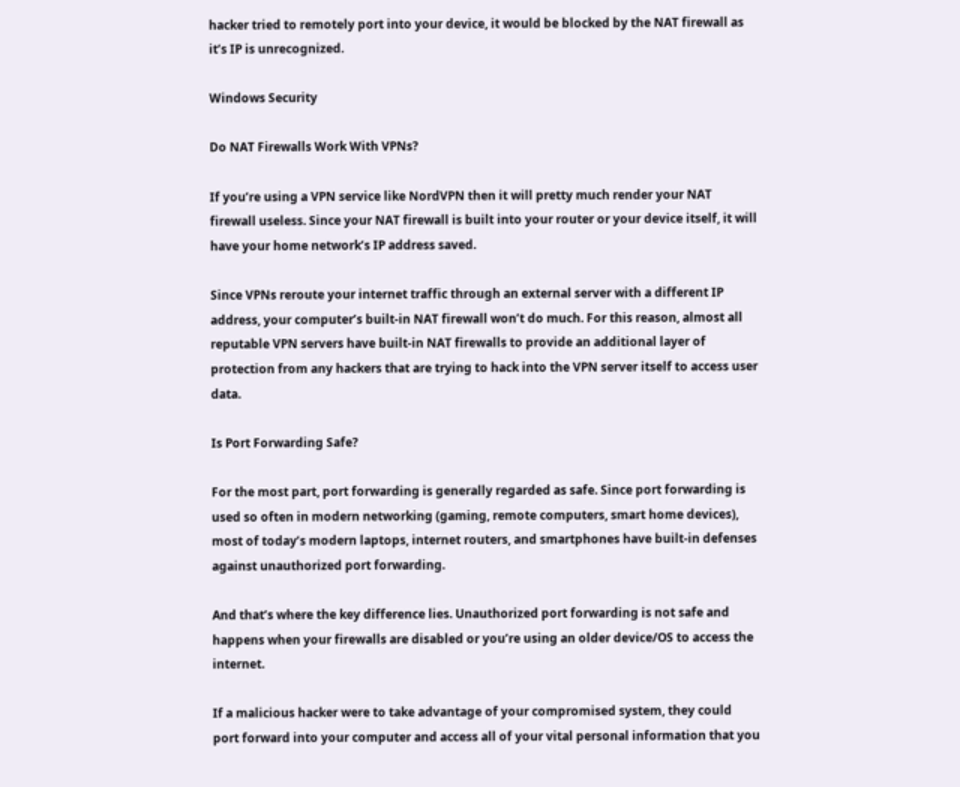hacker tried to remotely port into your device, it would be blocked by the NAT firewall as it’s IP is unrecognized.

Windows Security

Do NAT Firewalls Work With VPNs?

If you’re using a VPN service like NordVPN then it will pretty much render your NAT firewall useless. Since your NAT firewall is built into your router or your device itself, it will have your home network’s IP address saved.

Since VPNs reroute your internet traffic through an external server with a different IP address, your computer’s built-in NAT firewall won’t do much. For this reason, almost all reputable VPN servers have built-in NAT firewalls to provide an additional layer of protection from any hackers that are trying to hack into the VPN server itself to access user data.

Is Port Forwarding Safe?

For the most part, port forwarding is generally regarded as safe. Since port forwarding is used so often in modern networking (gaming, remote computers, smart home devices), most of today’s modern laptops, internet routers, and smartphones have built-in defenses against unauthorized port forwarding.

And that’s where the key difference lies. Unauthorized port forwarding is not safe and happens when your firewalls are disabled or you’re using an older device/OS to access the internet.

If a malicious hacker were to take advantage of your compromised system, they could port forward into your computer and access all of your vital personal information that you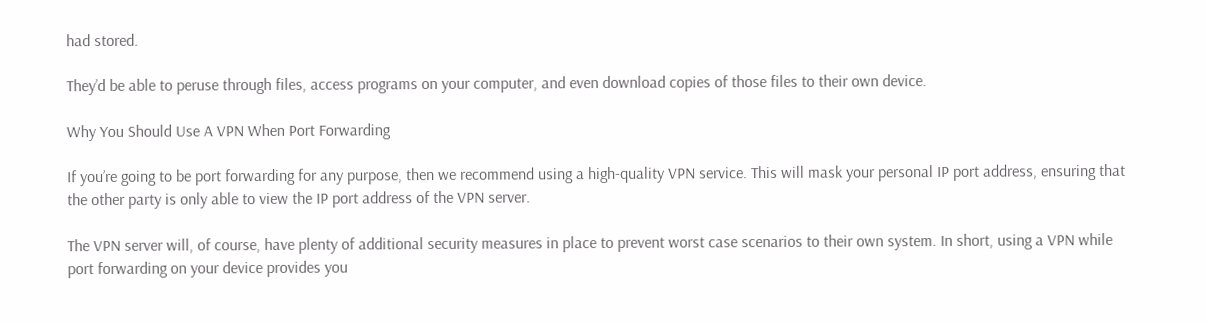had stored.

They’d be able to peruse through files, access programs on your computer, and even download copies of those files to their own device.

Why You Should Use A VPN When Port Forwarding

If you’re going to be port forwarding for any purpose, then we recommend using a high-quality VPN service. This will mask your personal IP port address, ensuring that the other party is only able to view the IP port address of the VPN server.

The VPN server will, of course, have plenty of additional security measures in place to prevent worst case scenarios to their own system. In short, using a VPN while port forwarding on your device provides you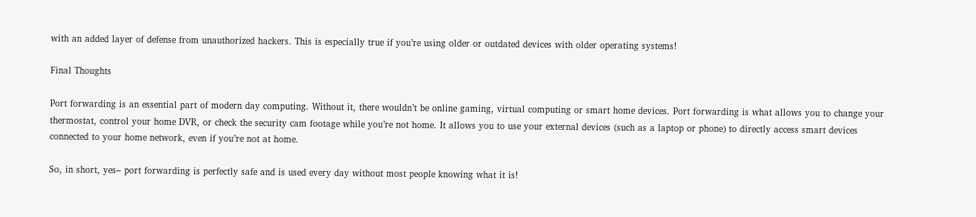with an added layer of defense from unauthorized hackers. This is especially true if you’re using older or outdated devices with older operating systems!

Final Thoughts

Port forwarding is an essential part of modern day computing. Without it, there wouldn’t be online gaming, virtual computing or smart home devices. Port forwarding is what allows you to change your thermostat, control your home DVR, or check the security cam footage while you’re not home. It allows you to use your external devices (such as a laptop or phone) to directly access smart devices connected to your home network, even if you’re not at home.

So, in short, yes– port forwarding is perfectly safe and is used every day without most people knowing what it is!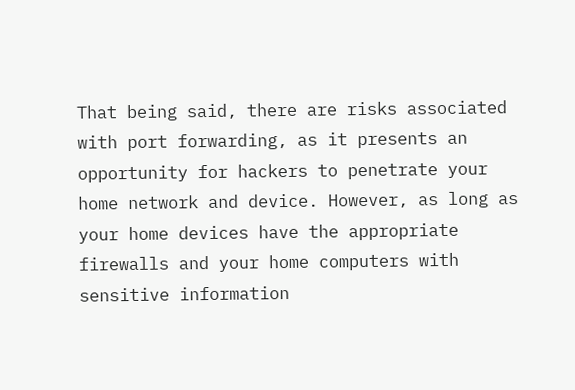That being said, there are risks associated with port forwarding, as it presents an opportunity for hackers to penetrate your home network and device. However, as long as your home devices have the appropriate firewalls and your home computers with sensitive information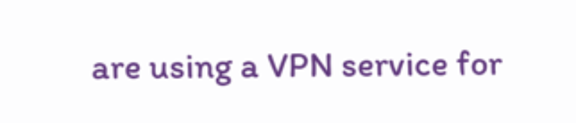are using a VPN service for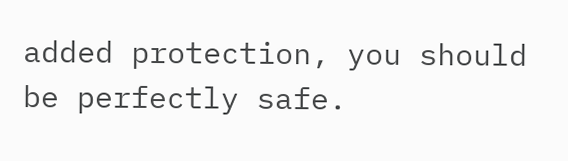added protection, you should be perfectly safe.